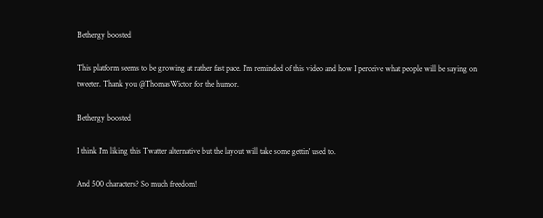Bethergy boosted

This platform seems to be growing at rather fast pace. I’m reminded of this video and how I perceive what people will be saying on tweeter. Thank you @ThomasWictor for the humor.

Bethergy boosted

I think I'm liking this Twatter alternative but the layout will take some gettin' used to.

And 500 characters? So much freedom!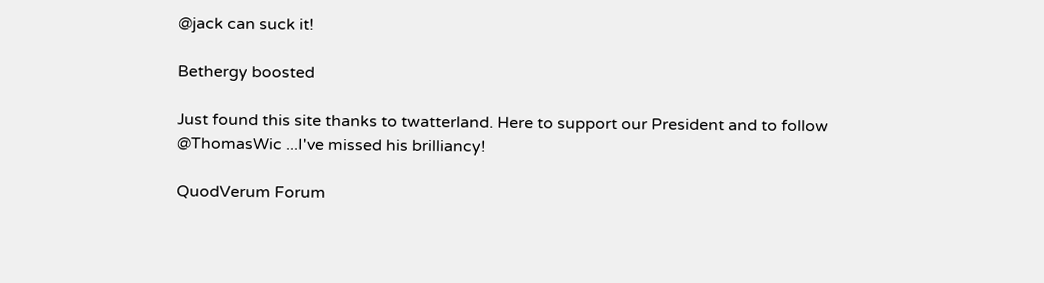@jack can suck it!

Bethergy boosted

Just found this site thanks to twatterland. Here to support our President and to follow @ThomasWic ...I've missed his brilliancy!

QuodVerum Forum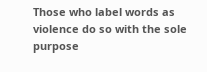Those who label words as violence do so with the sole purpose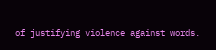of justifying violence against words.